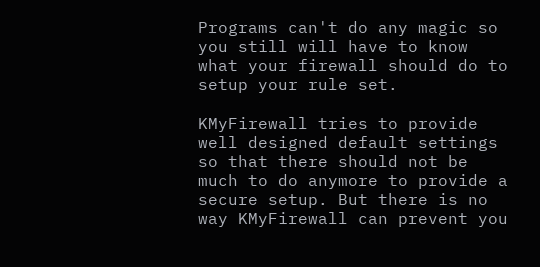Programs can't do any magic so you still will have to know what your firewall should do to setup your rule set.

KMyFirewall tries to provide well designed default settings so that there should not be much to do anymore to provide a secure setup. But there is no way KMyFirewall can prevent you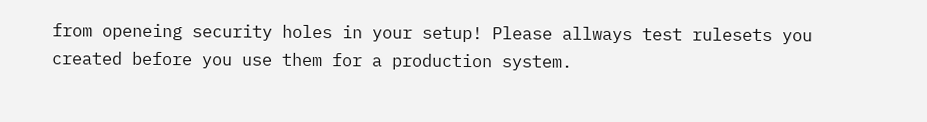from openeing security holes in your setup! Please allways test rulesets you created before you use them for a production system.